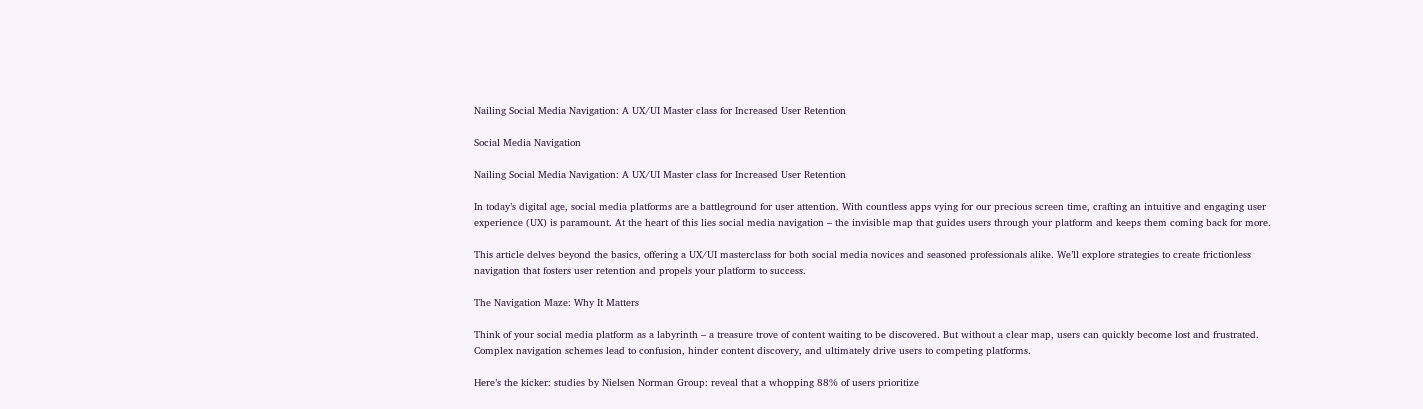Nailing Social Media Navigation: A UX/UI Master class for Increased User Retention

Social Media Navigation

Nailing Social Media Navigation: A UX/UI Master class for Increased User Retention

In today’s digital age, social media platforms are a battleground for user attention. With countless apps vying for our precious screen time, crafting an intuitive and engaging user experience (UX) is paramount. At the heart of this lies social media navigation – the invisible map that guides users through your platform and keeps them coming back for more.

This article delves beyond the basics, offering a UX/UI masterclass for both social media novices and seasoned professionals alike. We’ll explore strategies to create frictionless navigation that fosters user retention and propels your platform to success.

The Navigation Maze: Why It Matters

Think of your social media platform as a labyrinth – a treasure trove of content waiting to be discovered. But without a clear map, users can quickly become lost and frustrated. Complex navigation schemes lead to confusion, hinder content discovery, and ultimately drive users to competing platforms.

Here’s the kicker: studies by Nielsen Norman Group: reveal that a whopping 88% of users prioritize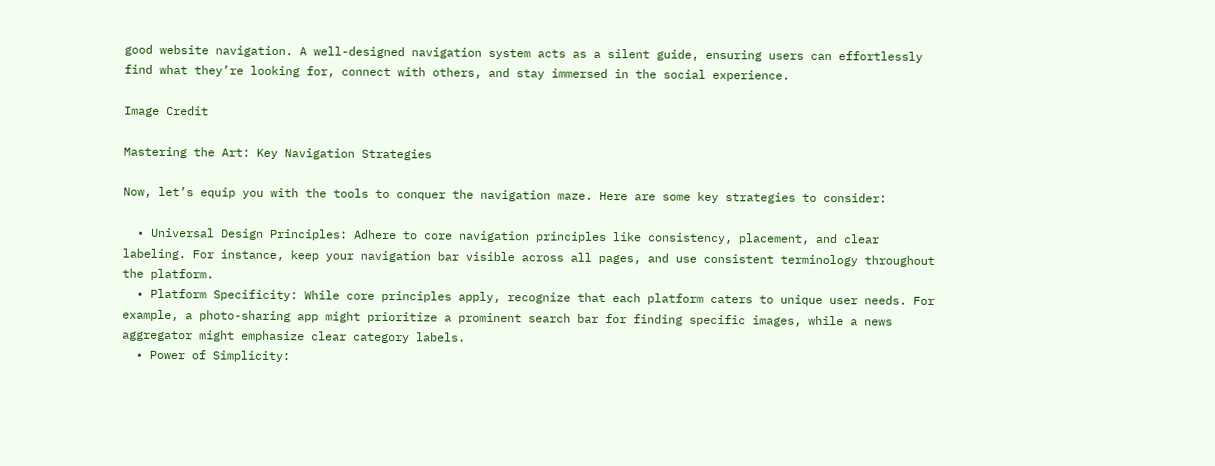good website navigation. A well-designed navigation system acts as a silent guide, ensuring users can effortlessly find what they’re looking for, connect with others, and stay immersed in the social experience.

Image Credit

Mastering the Art: Key Navigation Strategies

Now, let’s equip you with the tools to conquer the navigation maze. Here are some key strategies to consider:

  • Universal Design Principles: Adhere to core navigation principles like consistency, placement, and clear labeling. For instance, keep your navigation bar visible across all pages, and use consistent terminology throughout the platform.
  • Platform Specificity: While core principles apply, recognize that each platform caters to unique user needs. For example, a photo-sharing app might prioritize a prominent search bar for finding specific images, while a news aggregator might emphasize clear category labels.
  • Power of Simplicity: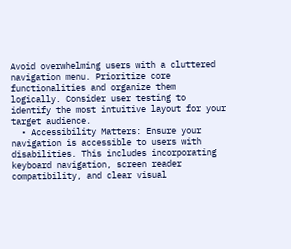Avoid overwhelming users with a cluttered navigation menu. Prioritize core functionalities and organize them logically. Consider user testing to identify the most intuitive layout for your target audience.
  • Accessibility Matters: Ensure your navigation is accessible to users with disabilities. This includes incorporating keyboard navigation, screen reader compatibility, and clear visual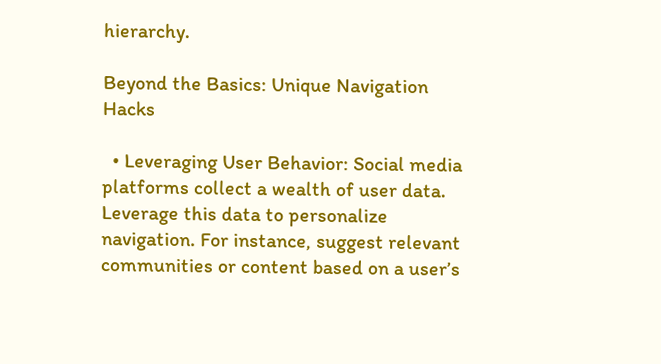hierarchy.

Beyond the Basics: Unique Navigation Hacks

  • Leveraging User Behavior: Social media platforms collect a wealth of user data. Leverage this data to personalize navigation. For instance, suggest relevant communities or content based on a user’s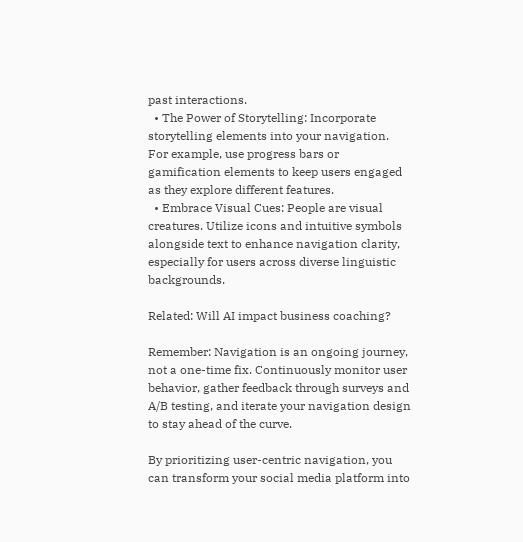past interactions.
  • The Power of Storytelling: Incorporate storytelling elements into your navigation. For example, use progress bars or gamification elements to keep users engaged as they explore different features.
  • Embrace Visual Cues: People are visual creatures. Utilize icons and intuitive symbols alongside text to enhance navigation clarity, especially for users across diverse linguistic backgrounds.

Related: Will AI impact business coaching?

Remember: Navigation is an ongoing journey, not a one-time fix. Continuously monitor user behavior, gather feedback through surveys and A/B testing, and iterate your navigation design to stay ahead of the curve.

By prioritizing user-centric navigation, you can transform your social media platform into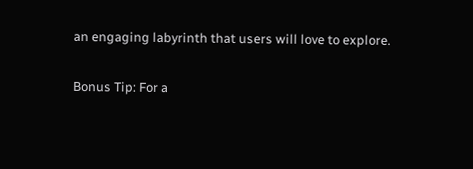an engaging labyrinth that users will love to explore.

Bonus Tip: For a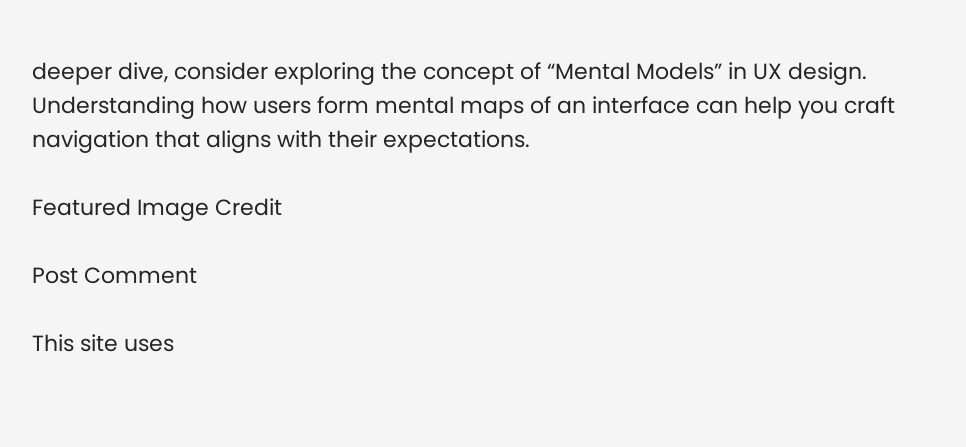deeper dive, consider exploring the concept of “Mental Models” in UX design. Understanding how users form mental maps of an interface can help you craft navigation that aligns with their expectations.

Featured Image Credit

Post Comment

This site uses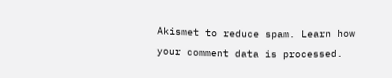Akismet to reduce spam. Learn how your comment data is processed.